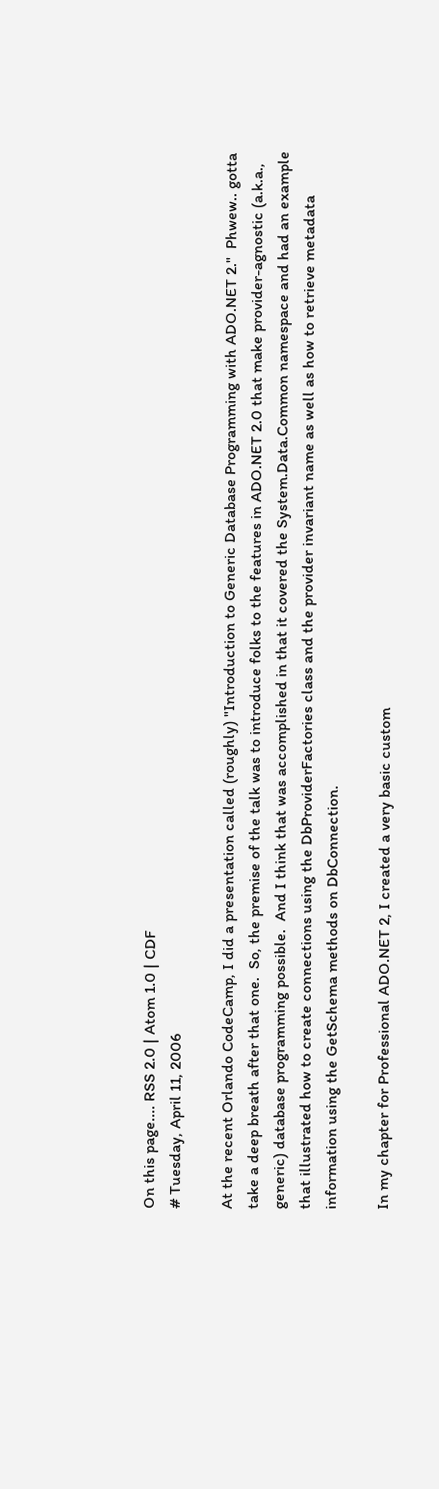On this page.... RSS 2.0 | Atom 1.0 | CDF
# Tuesday, April 11, 2006

At the recent Orlando CodeCamp, I did a presentation called (roughly) "Introduction to Generic Database Programming with ADO.NET 2."  Phwew.. gotta take a deep breath after that one.  So, the premise of the talk was to introduce folks to the features in ADO.NET 2.0 that make provider-agnostic (a.k.a., generic) database programming possible.  And I think that was accomplished in that it covered the System.Data.Common namespace and had an example that illustrated how to create connections using the DbProviderFactories class and the provider invariant name as well as how to retrieve metadata information using the GetSchema methods on DbConnection.

In my chapter for Professional ADO.NET 2, I created a very basic custom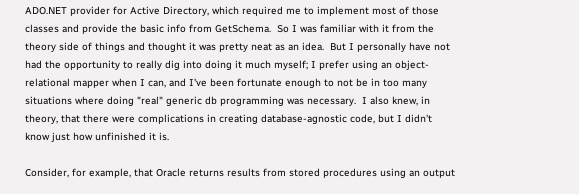ADO.NET provider for Active Directory, which required me to implement most of those classes and provide the basic info from GetSchema.  So I was familiar with it from the theory side of things and thought it was pretty neat as an idea.  But I personally have not had the opportunity to really dig into doing it much myself; I prefer using an object-relational mapper when I can, and I've been fortunate enough to not be in too many situations where doing "real" generic db programming was necessary.  I also knew, in theory, that there were complications in creating database-agnostic code, but I didn't know just how unfinished it is.

Consider, for example, that Oracle returns results from stored procedures using an output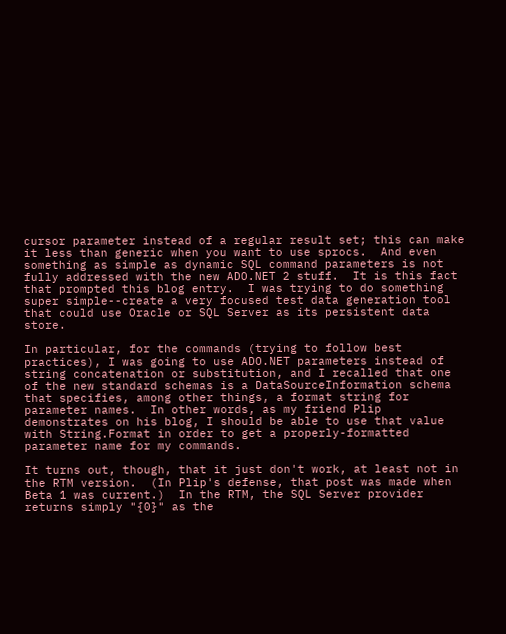cursor parameter instead of a regular result set; this can make it less than generic when you want to use sprocs.  And even something as simple as dynamic SQL command parameters is not fully addressed with the new ADO.NET 2 stuff.  It is this fact that prompted this blog entry.  I was trying to do something super simple--create a very focused test data generation tool that could use Oracle or SQL Server as its persistent data store.

In particular, for the commands (trying to follow best practices), I was going to use ADO.NET parameters instead of string concatenation or substitution, and I recalled that one of the new standard schemas is a DataSourceInformation schema that specifies, among other things, a format string for parameter names.  In other words, as my friend Plip demonstrates on his blog, I should be able to use that value with String.Format in order to get a properly-formatted parameter name for my commands.

It turns out, though, that it just don't work, at least not in the RTM version.  (In Plip's defense, that post was made when Beta 1 was current.)  In the RTM, the SQL Server provider returns simply "{0}" as the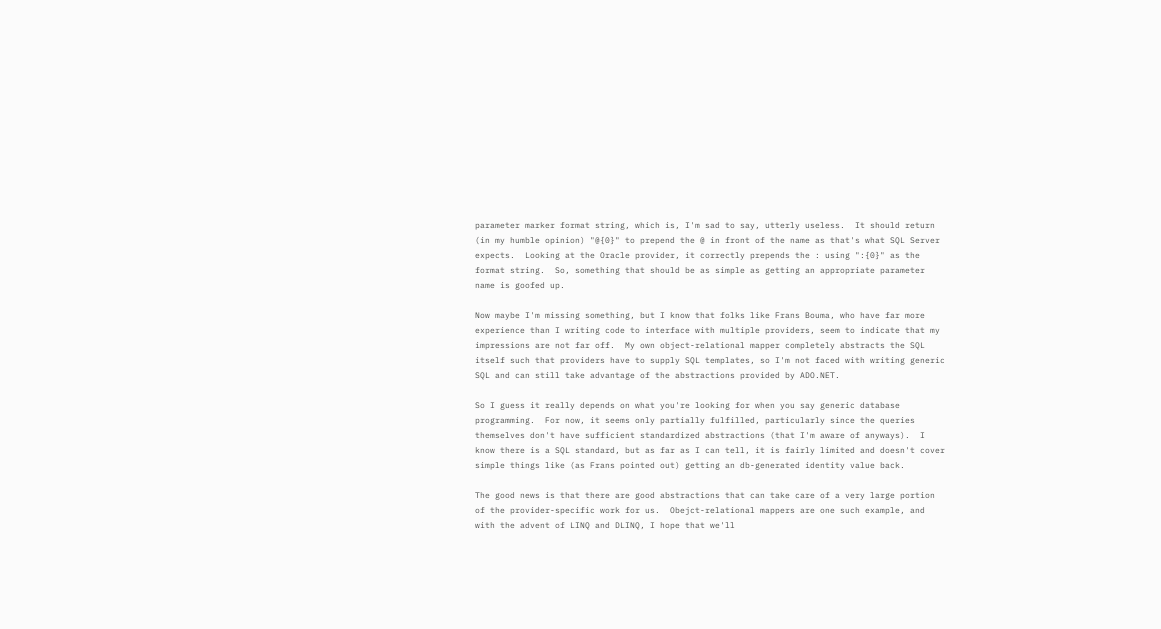parameter marker format string, which is, I'm sad to say, utterly useless.  It should return (in my humble opinion) "@{0}" to prepend the @ in front of the name as that's what SQL Server expects.  Looking at the Oracle provider, it correctly prepends the : using ":{0}" as the format string.  So, something that should be as simple as getting an appropriate parameter name is goofed up.

Now maybe I'm missing something, but I know that folks like Frans Bouma, who have far more experience than I writing code to interface with multiple providers, seem to indicate that my impressions are not far off.  My own object-relational mapper completely abstracts the SQL itself such that providers have to supply SQL templates, so I'm not faced with writing generic SQL and can still take advantage of the abstractions provided by ADO.NET.

So I guess it really depends on what you're looking for when you say generic database programming.  For now, it seems only partially fulfilled, particularly since the queries themselves don't have sufficient standardized abstractions (that I'm aware of anyways).  I know there is a SQL standard, but as far as I can tell, it is fairly limited and doesn't cover simple things like (as Frans pointed out) getting an db-generated identity value back.

The good news is that there are good abstractions that can take care of a very large portion of the provider-specific work for us.  Obejct-relational mappers are one such example, and with the advent of LINQ and DLINQ, I hope that we'll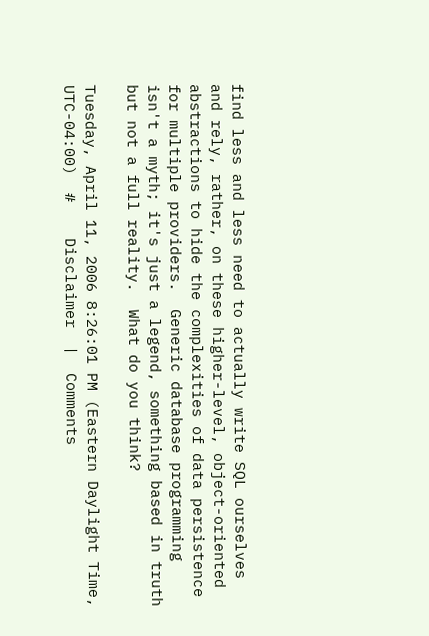find less and less need to actually write SQL ourselves and rely, rather, on these higher-level, object-oriented abstractions to hide the complexities of data persistence for multiple providers.  Generic database programming isn't a myth; it's just a legend, something based in truth but not a full reality.  What do you think?

Tuesday, April 11, 2006 8:26:01 PM (Eastern Daylight Time, UTC-04:00)  #    Disclaimer  |  Comments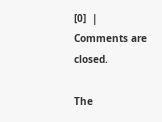[0]  |
Comments are closed.

The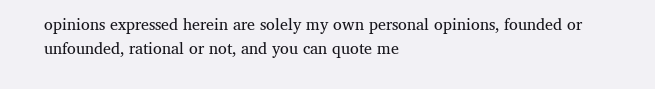opinions expressed herein are solely my own personal opinions, founded or unfounded, rational or not, and you can quote me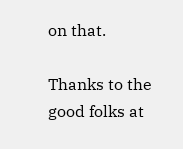on that.

Thanks to the good folks at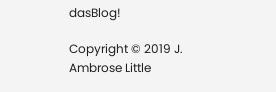dasBlog!

Copyright © 2019 J. Ambrose Little